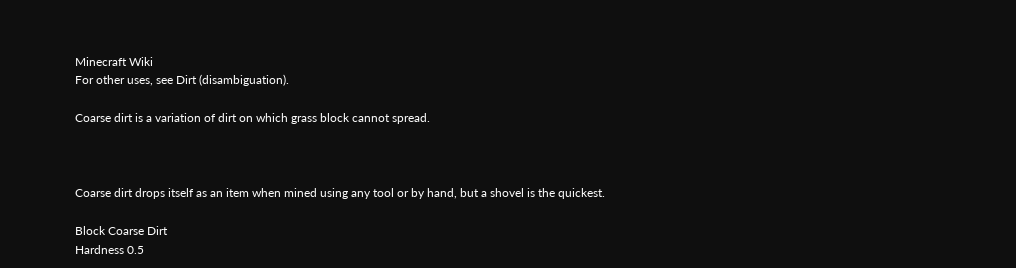Minecraft Wiki
For other uses, see Dirt (disambiguation).

Coarse dirt is a variation of dirt on which grass block cannot spread.



Coarse dirt drops itself as an item when mined using any tool or by hand, but a shovel is the quickest.

Block Coarse Dirt
Hardness 0.5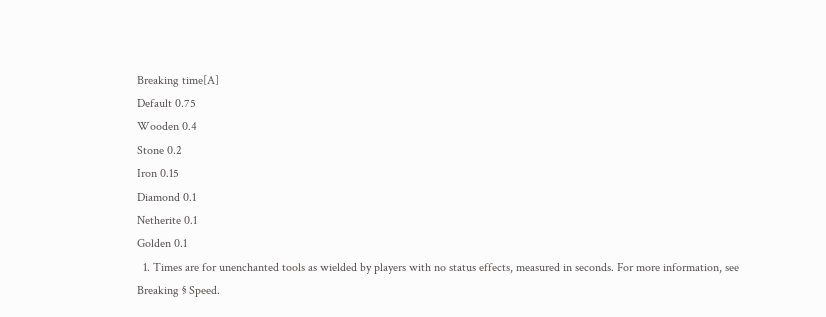Breaking time[A]
Default 0.75
Wooden 0.4
Stone 0.2
Iron 0.15
Diamond 0.1
Netherite 0.1
Golden 0.1
  1. Times are for unenchanted tools as wielded by players with no status effects, measured in seconds. For more information, see Breaking § Speed.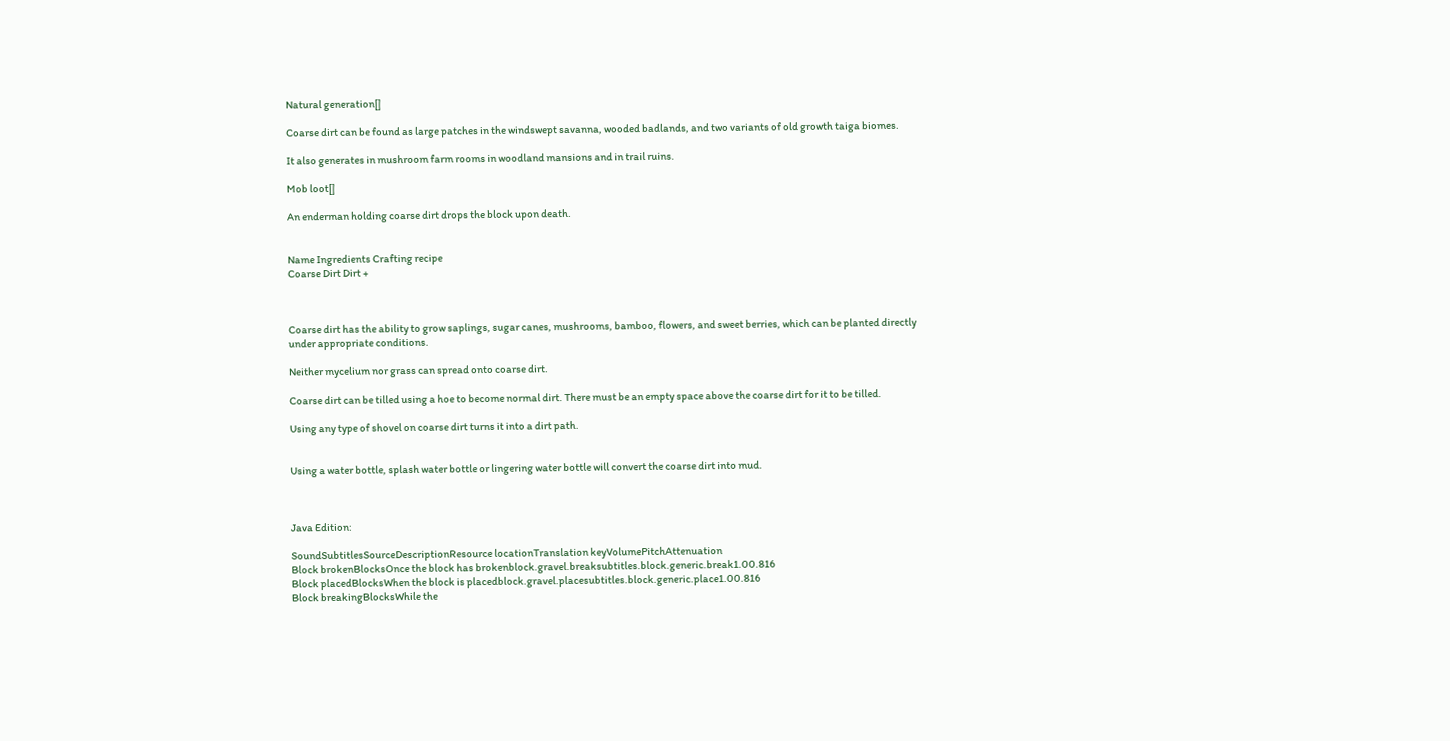Natural generation[]

Coarse dirt can be found as large patches in the windswept savanna, wooded badlands, and two variants of old growth taiga biomes.

It also generates in mushroom farm rooms in woodland mansions and in trail ruins.

Mob loot[]

An enderman holding coarse dirt drops the block upon death.


Name Ingredients Crafting recipe
Coarse Dirt Dirt +



Coarse dirt has the ability to grow saplings, sugar canes, mushrooms, bamboo, flowers, and sweet berries, which can be planted directly under appropriate conditions.

Neither mycelium nor grass can spread onto coarse dirt.

Coarse dirt can be tilled using a hoe to become normal dirt. There must be an empty space above the coarse dirt for it to be tilled.

Using any type of shovel on coarse dirt turns it into a dirt path.


Using a water bottle, splash water bottle or lingering water bottle will convert the coarse dirt into mud.



Java Edition:

SoundSubtitlesSourceDescriptionResource locationTranslation keyVolumePitchAttenuation
Block brokenBlocksOnce the block has brokenblock.gravel.breaksubtitles.block.generic.break1.00.816
Block placedBlocksWhen the block is placedblock.gravel.placesubtitles.block.generic.place1.00.816
Block breakingBlocksWhile the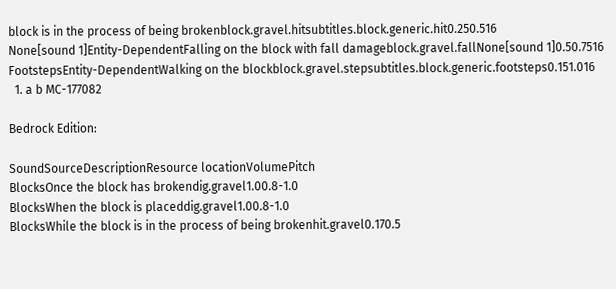block is in the process of being brokenblock.gravel.hitsubtitles.block.generic.hit0.250.516
None[sound 1]Entity-DependentFalling on the block with fall damageblock.gravel.fallNone[sound 1]0.50.7516
FootstepsEntity-DependentWalking on the blockblock.gravel.stepsubtitles.block.generic.footsteps0.151.016
  1. a b MC-177082

Bedrock Edition:

SoundSourceDescriptionResource locationVolumePitch
BlocksOnce the block has brokendig.gravel1.00.8-1.0
BlocksWhen the block is placeddig.gravel1.00.8-1.0
BlocksWhile the block is in the process of being brokenhit.gravel0.170.5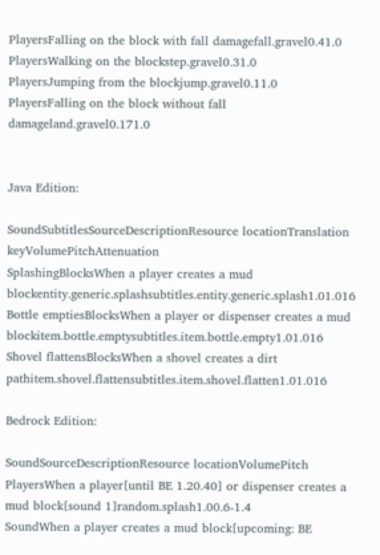PlayersFalling on the block with fall damagefall.gravel0.41.0
PlayersWalking on the blockstep.gravel0.31.0
PlayersJumping from the blockjump.gravel0.11.0
PlayersFalling on the block without fall damageland.gravel0.171.0


Java Edition:

SoundSubtitlesSourceDescriptionResource locationTranslation keyVolumePitchAttenuation
SplashingBlocksWhen a player creates a mud blockentity.generic.splashsubtitles.entity.generic.splash1.01.016
Bottle emptiesBlocksWhen a player or dispenser creates a mud blockitem.bottle.emptysubtitles.item.bottle.empty1.01.016
Shovel flattensBlocksWhen a shovel creates a dirt pathitem.shovel.flattensubtitles.item.shovel.flatten1.01.016

Bedrock Edition:

SoundSourceDescriptionResource locationVolumePitch
PlayersWhen a player[until BE 1.20.40] or dispenser creates a mud block[sound 1]random.splash1.00.6-1.4
SoundWhen a player creates a mud block[upcoming: BE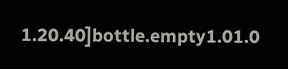1.20.40]bottle.empty1.01.0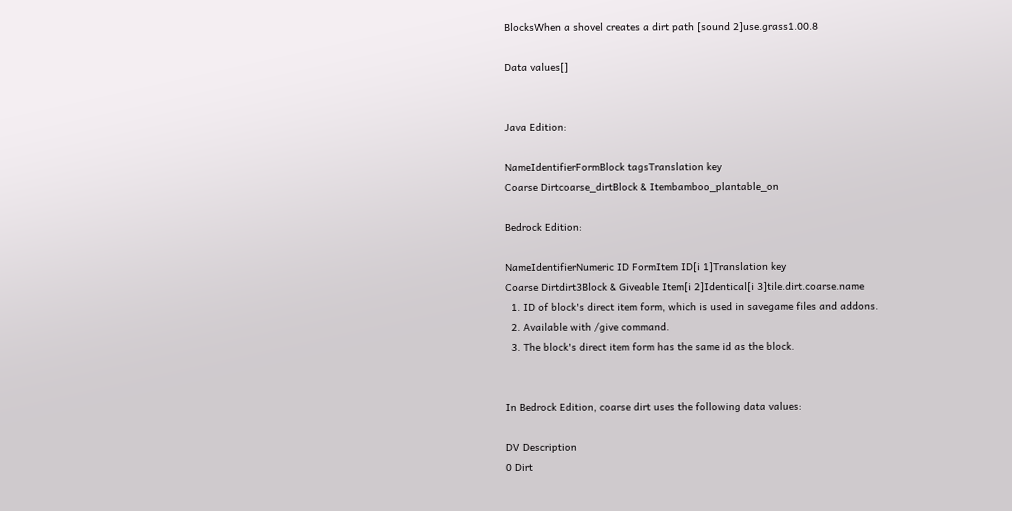BlocksWhen a shovel creates a dirt path [sound 2]use.grass1.00.8

Data values[]


Java Edition:

NameIdentifierFormBlock tagsTranslation key
Coarse Dirtcoarse_dirtBlock & Itembamboo_plantable_on

Bedrock Edition:

NameIdentifierNumeric ID FormItem ID[i 1]Translation key
Coarse Dirtdirt3Block & Giveable Item[i 2]Identical[i 3]tile.dirt.coarse.name
  1. ID of block's direct item form, which is used in savegame files and addons.
  2. Available with /give command.
  3. The block's direct item form has the same id as the block.


In Bedrock Edition, coarse dirt uses the following data values:

DV Description
0 Dirt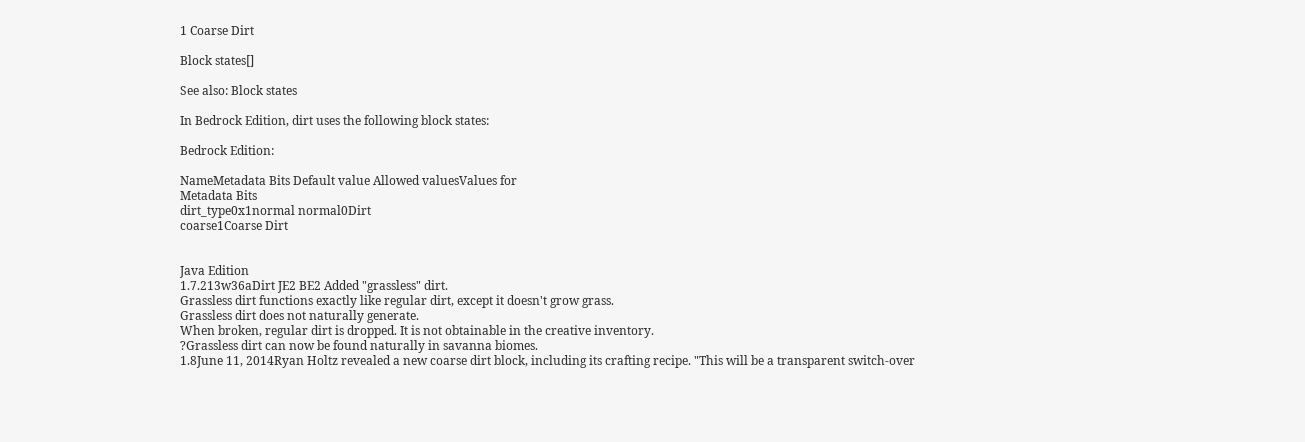1 Coarse Dirt

Block states[]

See also: Block states

In Bedrock Edition, dirt uses the following block states:

Bedrock Edition:

NameMetadata Bits Default value Allowed valuesValues for
Metadata Bits
dirt_type0x1normal normal0Dirt
coarse1Coarse Dirt


Java Edition
1.7.213w36aDirt JE2 BE2 Added "grassless" dirt.
Grassless dirt functions exactly like regular dirt, except it doesn't grow grass.
Grassless dirt does not naturally generate.
When broken, regular dirt is dropped. It is not obtainable in the creative inventory.
?Grassless dirt can now be found naturally in savanna biomes.
1.8June 11, 2014Ryan Holtz revealed a new coarse dirt block, including its crafting recipe. "This will be a transparent switch-over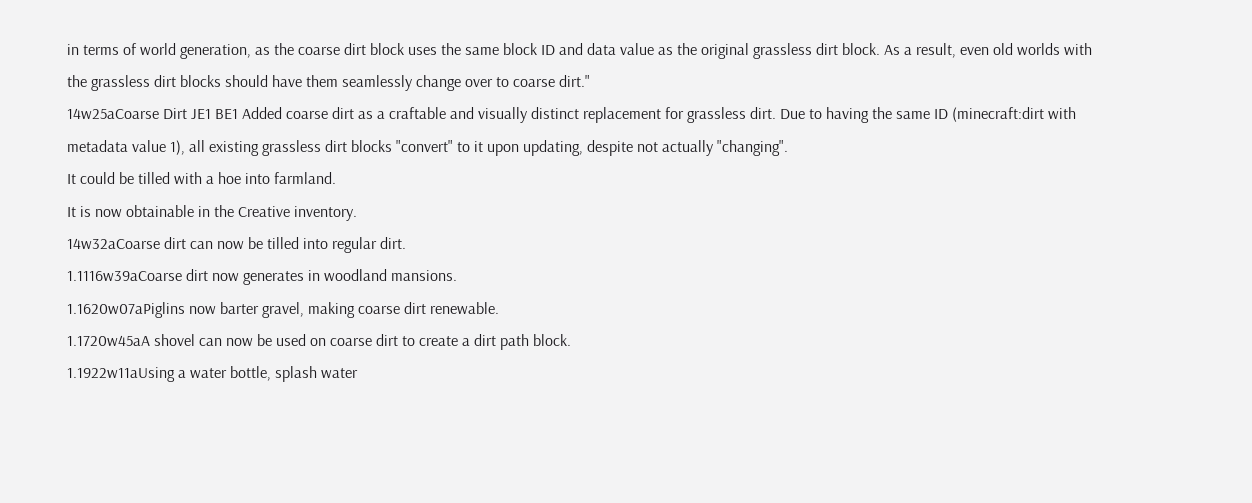in terms of world generation, as the coarse dirt block uses the same block ID and data value as the original grassless dirt block. As a result, even old worlds with the grassless dirt blocks should have them seamlessly change over to coarse dirt."
14w25aCoarse Dirt JE1 BE1 Added coarse dirt as a craftable and visually distinct replacement for grassless dirt. Due to having the same ID (minecraft:dirt with metadata value 1), all existing grassless dirt blocks "convert" to it upon updating, despite not actually "changing".
It could be tilled with a hoe into farmland.
It is now obtainable in the Creative inventory.
14w32aCoarse dirt can now be tilled into regular dirt.
1.1116w39aCoarse dirt now generates in woodland mansions.
1.1620w07aPiglins now barter gravel, making coarse dirt renewable.
1.1720w45aA shovel can now be used on coarse dirt to create a dirt path block.
1.1922w11aUsing a water bottle, splash water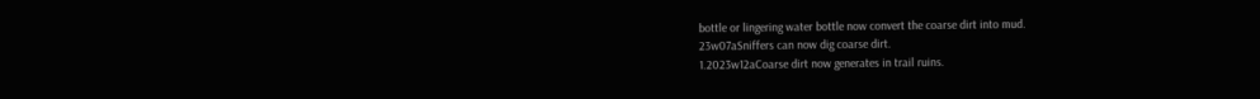bottle or lingering water bottle now convert the coarse dirt into mud.
23w07aSniffers can now dig coarse dirt.
1.2023w12aCoarse dirt now generates in trail ruins.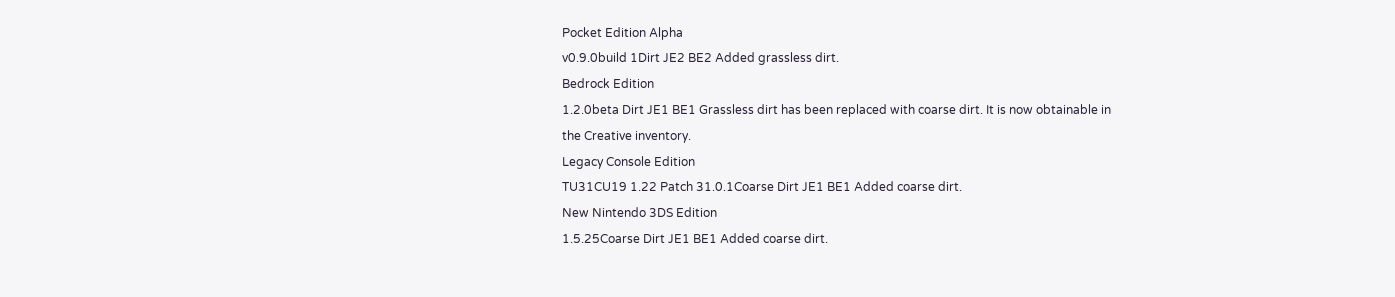Pocket Edition Alpha
v0.9.0build 1Dirt JE2 BE2 Added grassless dirt.
Bedrock Edition
1.2.0beta Dirt JE1 BE1 Grassless dirt has been replaced with coarse dirt. It is now obtainable in the Creative inventory.
Legacy Console Edition
TU31CU19 1.22 Patch 31.0.1Coarse Dirt JE1 BE1 Added coarse dirt.
New Nintendo 3DS Edition
1.5.25Coarse Dirt JE1 BE1 Added coarse dirt.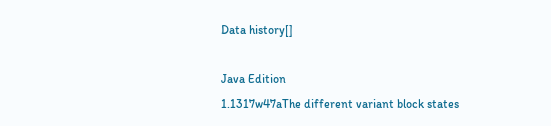Data history[]

Java Edition
1.1317w47aThe different variant block states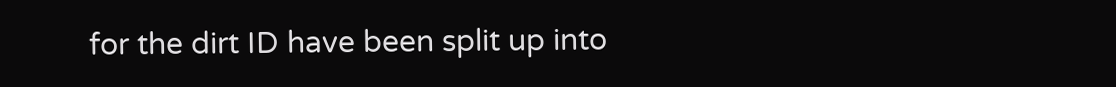for the dirt ID have been split up into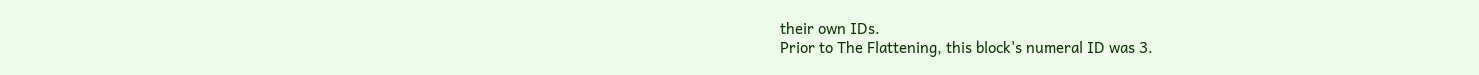their own IDs.
Prior to The Flattening, this block's numeral ID was 3.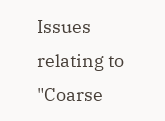Issues relating to "Coarse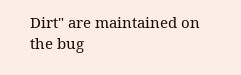Dirt" are maintained on the bug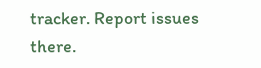tracker. Report issues there.